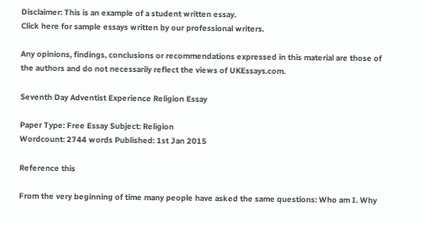Disclaimer: This is an example of a student written essay.
Click here for sample essays written by our professional writers.

Any opinions, findings, conclusions or recommendations expressed in this material are those of the authors and do not necessarily reflect the views of UKEssays.com.

Seventh Day Adventist Experience Religion Essay

Paper Type: Free Essay Subject: Religion
Wordcount: 2744 words Published: 1st Jan 2015

Reference this

From the very beginning of time many people have asked the same questions: Who am I. Why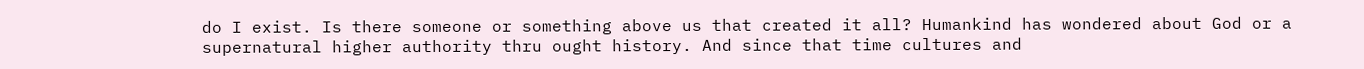do I exist. Is there someone or something above us that created it all? Humankind has wondered about God or a supernatural higher authority thru ought history. And since that time cultures and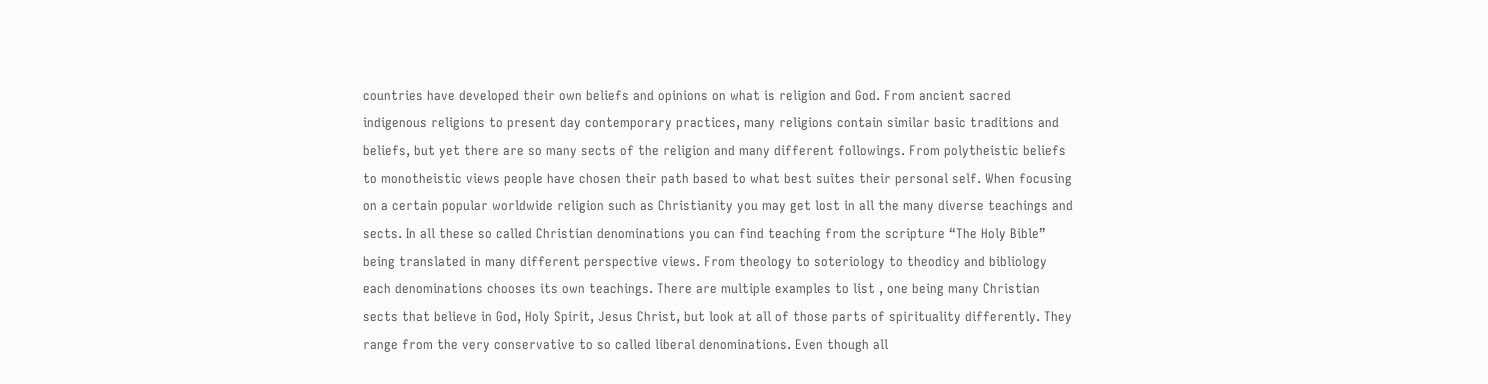countries have developed their own beliefs and opinions on what is religion and God. From ancient sacred indigenous religions to present day contemporary practices, many religions contain similar basic traditions and beliefs, but yet there are so many sects of the religion and many different followings. From polytheistic beliefs to monotheistic views people have chosen their path based to what best suites their personal self. When focusing on a certain popular worldwide religion such as Christianity you may get lost in all the many diverse teachings and sects. In all these so called Christian denominations you can find teaching from the scripture “The Holy Bible” being translated in many different perspective views. From theology to soteriology to theodicy and bibliology each denominations chooses its own teachings. There are multiple examples to list , one being many Christian sects that believe in God, Holy Spirit, Jesus Christ, but look at all of those parts of spirituality differently. They range from the very conservative to so called liberal denominations. Even though all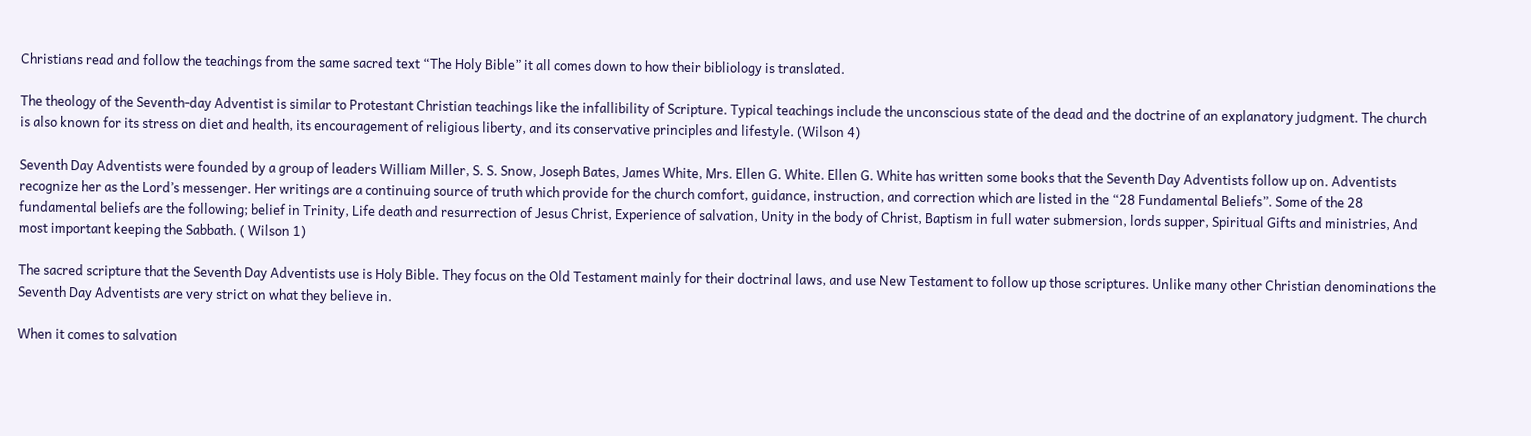Christians read and follow the teachings from the same sacred text “The Holy Bible” it all comes down to how their bibliology is translated.

The theology of the Seventh-day Adventist is similar to Protestant Christian teachings like the infallibility of Scripture. Typical teachings include the unconscious state of the dead and the doctrine of an explanatory judgment. The church is also known for its stress on diet and health, its encouragement of religious liberty, and its conservative principles and lifestyle. (Wilson 4)

Seventh Day Adventists were founded by a group of leaders William Miller, S. S. Snow, Joseph Bates, James White, Mrs. Ellen G. White. Ellen G. White has written some books that the Seventh Day Adventists follow up on. Adventists recognize her as the Lord’s messenger. Her writings are a continuing source of truth which provide for the church comfort, guidance, instruction, and correction which are listed in the “28 Fundamental Beliefs”. Some of the 28 fundamental beliefs are the following; belief in Trinity, Life death and resurrection of Jesus Christ, Experience of salvation, Unity in the body of Christ, Baptism in full water submersion, lords supper, Spiritual Gifts and ministries, And most important keeping the Sabbath. ( Wilson 1)

The sacred scripture that the Seventh Day Adventists use is Holy Bible. They focus on the Old Testament mainly for their doctrinal laws, and use New Testament to follow up those scriptures. Unlike many other Christian denominations the Seventh Day Adventists are very strict on what they believe in.

When it comes to salvation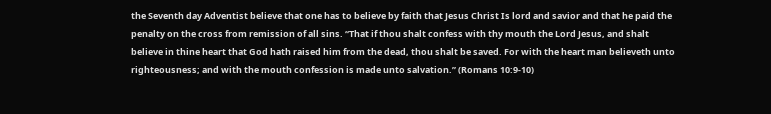the Seventh day Adventist believe that one has to believe by faith that Jesus Christ Is lord and savior and that he paid the penalty on the cross from remission of all sins. “That if thou shalt confess with thy mouth the Lord Jesus, and shalt believe in thine heart that God hath raised him from the dead, thou shalt be saved. For with the heart man believeth unto righteousness; and with the mouth confession is made unto salvation.” (Romans 10:9-10)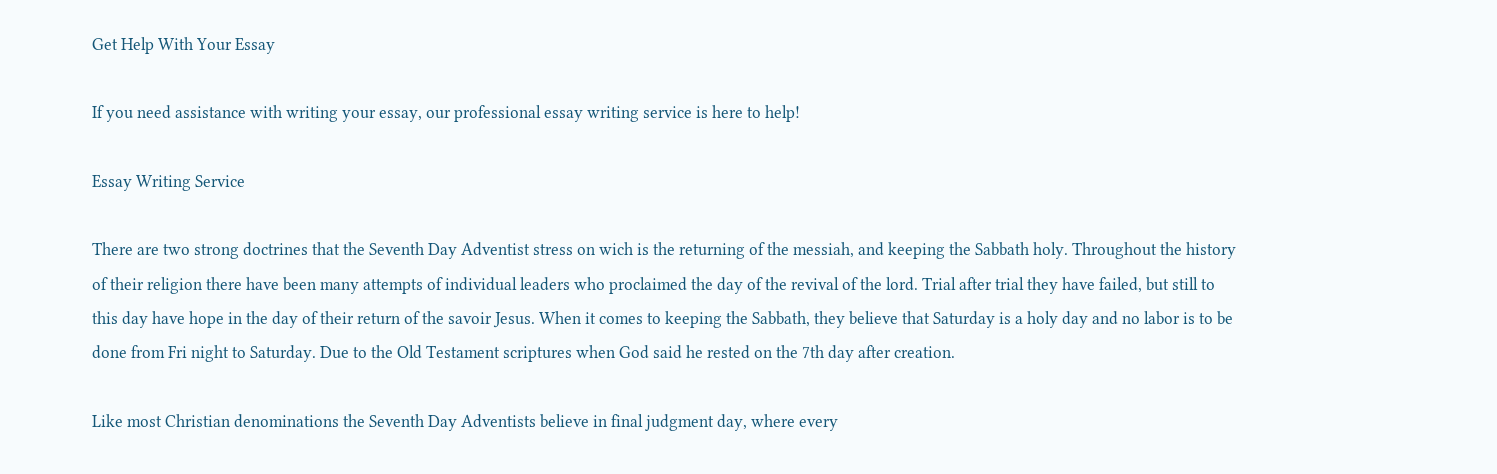Get Help With Your Essay

If you need assistance with writing your essay, our professional essay writing service is here to help!

Essay Writing Service

There are two strong doctrines that the Seventh Day Adventist stress on wich is the returning of the messiah, and keeping the Sabbath holy. Throughout the history of their religion there have been many attempts of individual leaders who proclaimed the day of the revival of the lord. Trial after trial they have failed, but still to this day have hope in the day of their return of the savoir Jesus. When it comes to keeping the Sabbath, they believe that Saturday is a holy day and no labor is to be done from Fri night to Saturday. Due to the Old Testament scriptures when God said he rested on the 7th day after creation.

Like most Christian denominations the Seventh Day Adventists believe in final judgment day, where every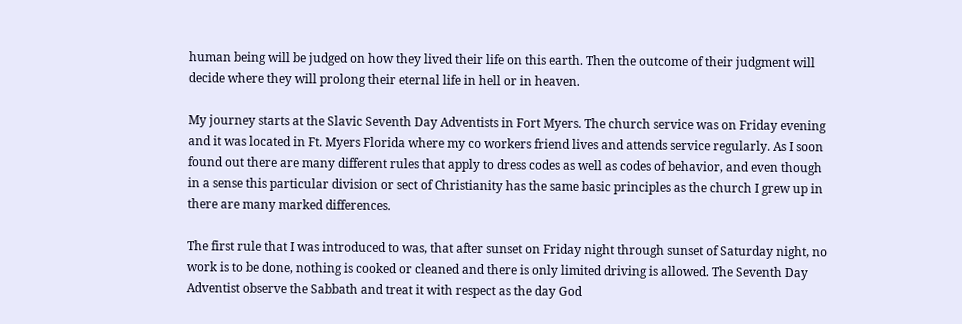human being will be judged on how they lived their life on this earth. Then the outcome of their judgment will decide where they will prolong their eternal life in hell or in heaven.

My journey starts at the Slavic Seventh Day Adventists in Fort Myers. The church service was on Friday evening and it was located in Ft. Myers Florida where my co workers friend lives and attends service regularly. As I soon found out there are many different rules that apply to dress codes as well as codes of behavior, and even though in a sense this particular division or sect of Christianity has the same basic principles as the church I grew up in there are many marked differences.

The first rule that I was introduced to was, that after sunset on Friday night through sunset of Saturday night, no work is to be done, nothing is cooked or cleaned and there is only limited driving is allowed. The Seventh Day Adventist observe the Sabbath and treat it with respect as the day God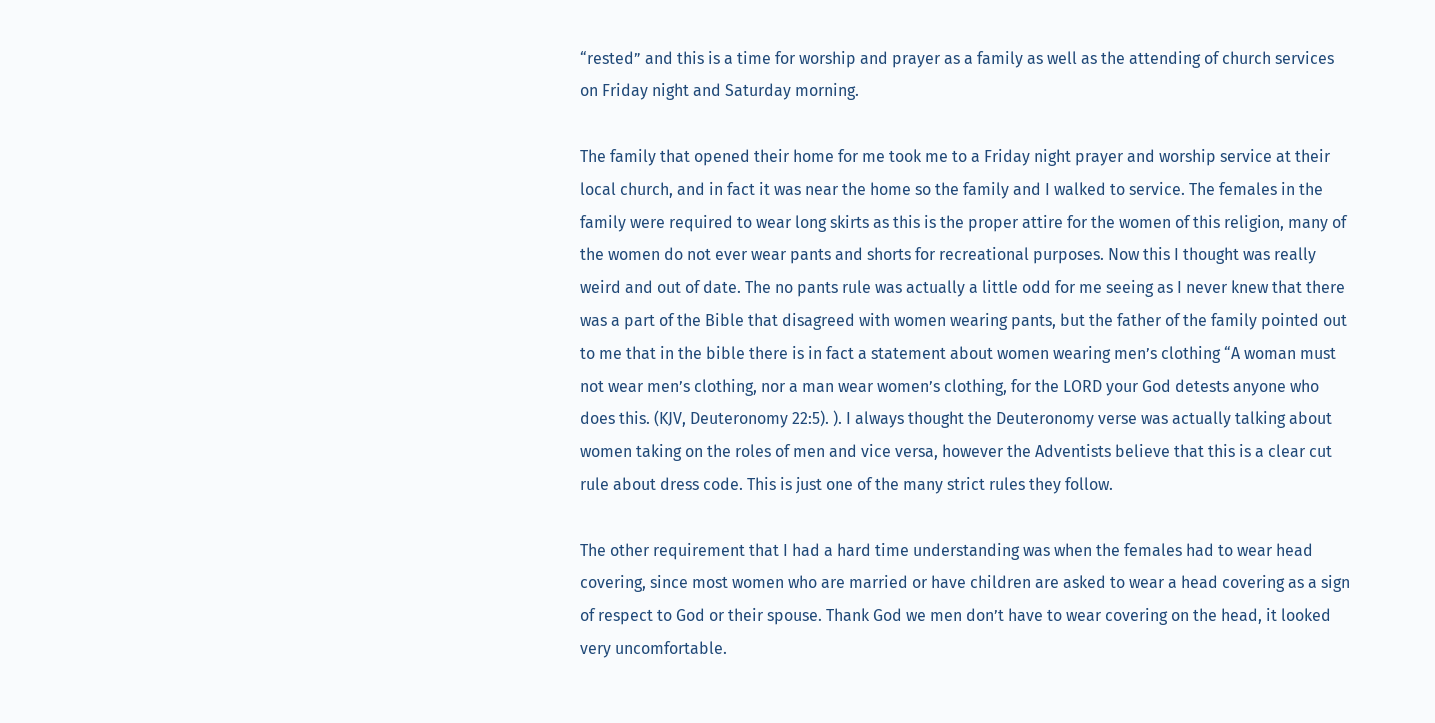“rested” and this is a time for worship and prayer as a family as well as the attending of church services on Friday night and Saturday morning.

The family that opened their home for me took me to a Friday night prayer and worship service at their local church, and in fact it was near the home so the family and I walked to service. The females in the family were required to wear long skirts as this is the proper attire for the women of this religion, many of the women do not ever wear pants and shorts for recreational purposes. Now this I thought was really weird and out of date. The no pants rule was actually a little odd for me seeing as I never knew that there was a part of the Bible that disagreed with women wearing pants, but the father of the family pointed out to me that in the bible there is in fact a statement about women wearing men’s clothing “A woman must not wear men’s clothing, nor a man wear women’s clothing, for the LORD your God detests anyone who does this. (KJV, Deuteronomy 22:5). ). I always thought the Deuteronomy verse was actually talking about women taking on the roles of men and vice versa, however the Adventists believe that this is a clear cut rule about dress code. This is just one of the many strict rules they follow.

The other requirement that I had a hard time understanding was when the females had to wear head covering, since most women who are married or have children are asked to wear a head covering as a sign of respect to God or their spouse. Thank God we men don’t have to wear covering on the head, it looked very uncomfortable.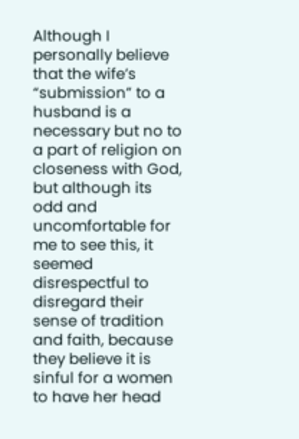Although I personally believe that the wife’s “submission” to a husband is a necessary but no to a part of religion on closeness with God, but although its odd and uncomfortable for me to see this, it seemed disrespectful to disregard their sense of tradition and faith, because they believe it is sinful for a women to have her head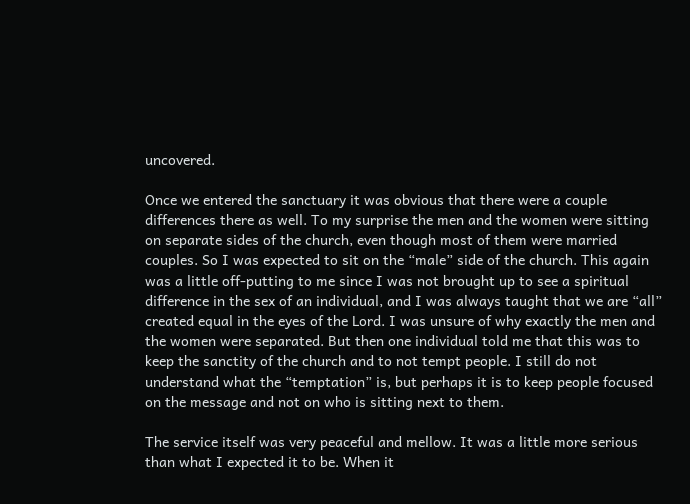uncovered.

Once we entered the sanctuary it was obvious that there were a couple differences there as well. To my surprise the men and the women were sitting on separate sides of the church, even though most of them were married couples. So I was expected to sit on the “male” side of the church. This again was a little off-putting to me since I was not brought up to see a spiritual difference in the sex of an individual, and I was always taught that we are “all” created equal in the eyes of the Lord. I was unsure of why exactly the men and the women were separated. But then one individual told me that this was to keep the sanctity of the church and to not tempt people. I still do not understand what the “temptation” is, but perhaps it is to keep people focused on the message and not on who is sitting next to them.

The service itself was very peaceful and mellow. It was a little more serious than what I expected it to be. When it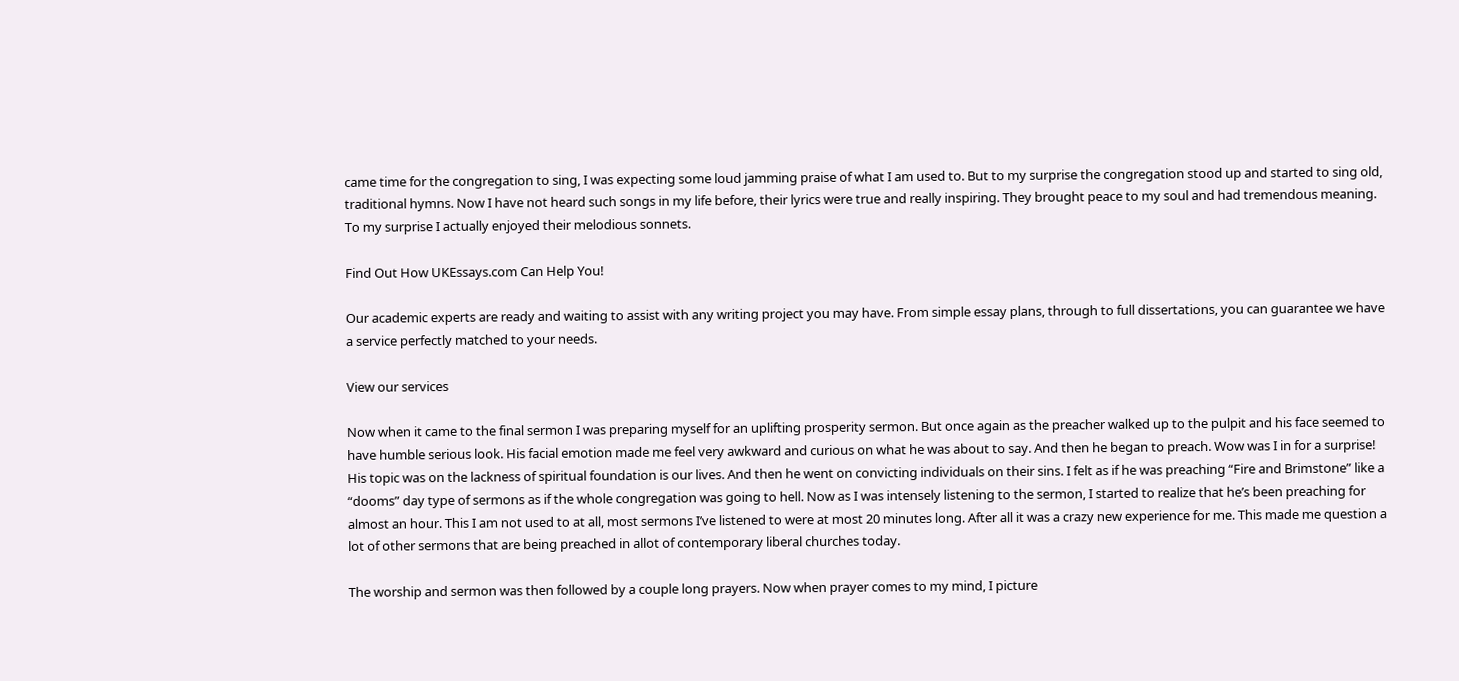came time for the congregation to sing, I was expecting some loud jamming praise of what I am used to. But to my surprise the congregation stood up and started to sing old, traditional hymns. Now I have not heard such songs in my life before, their lyrics were true and really inspiring. They brought peace to my soul and had tremendous meaning. To my surprise I actually enjoyed their melodious sonnets.

Find Out How UKEssays.com Can Help You!

Our academic experts are ready and waiting to assist with any writing project you may have. From simple essay plans, through to full dissertations, you can guarantee we have a service perfectly matched to your needs.

View our services

Now when it came to the final sermon I was preparing myself for an uplifting prosperity sermon. But once again as the preacher walked up to the pulpit and his face seemed to have humble serious look. His facial emotion made me feel very awkward and curious on what he was about to say. And then he began to preach. Wow was I in for a surprise! His topic was on the lackness of spiritual foundation is our lives. And then he went on convicting individuals on their sins. I felt as if he was preaching “Fire and Brimstone” like a “dooms” day type of sermons as if the whole congregation was going to hell. Now as I was intensely listening to the sermon, I started to realize that he’s been preaching for almost an hour. This I am not used to at all, most sermons I’ve listened to were at most 20 minutes long. After all it was a crazy new experience for me. This made me question a lot of other sermons that are being preached in allot of contemporary liberal churches today.

The worship and sermon was then followed by a couple long prayers. Now when prayer comes to my mind, I picture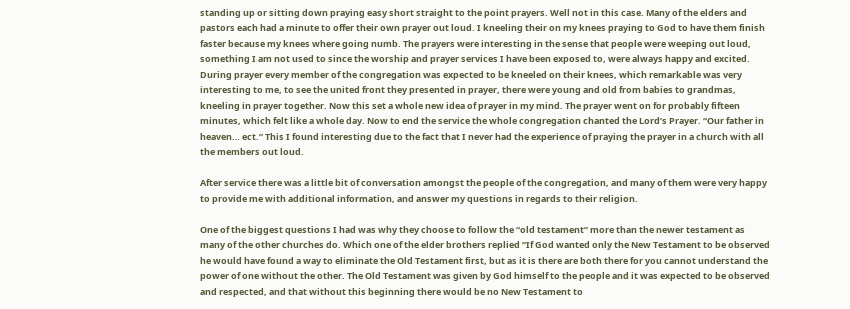standing up or sitting down praying easy short straight to the point prayers. Well not in this case. Many of the elders and pastors each had a minute to offer their own prayer out loud. I kneeling their on my knees praying to God to have them finish faster because my knees where going numb. The prayers were interesting in the sense that people were weeping out loud, something I am not used to since the worship and prayer services I have been exposed to, were always happy and excited. During prayer every member of the congregation was expected to be kneeled on their knees, which remarkable was very interesting to me, to see the united front they presented in prayer, there were young and old from babies to grandmas, kneeling in prayer together. Now this set a whole new idea of prayer in my mind. The prayer went on for probably fifteen minutes, which felt like a whole day. Now to end the service the whole congregation chanted the Lord’s Prayer. “Our father in heaven… ect.” This I found interesting due to the fact that I never had the experience of praying the prayer in a church with all the members out loud.

After service there was a little bit of conversation amongst the people of the congregation, and many of them were very happy to provide me with additional information, and answer my questions in regards to their religion.

One of the biggest questions I had was why they choose to follow the “old testament” more than the newer testament as many of the other churches do. Which one of the elder brothers replied “If God wanted only the New Testament to be observed he would have found a way to eliminate the Old Testament first, but as it is there are both there for you cannot understand the power of one without the other. The Old Testament was given by God himself to the people and it was expected to be observed and respected, and that without this beginning there would be no New Testament to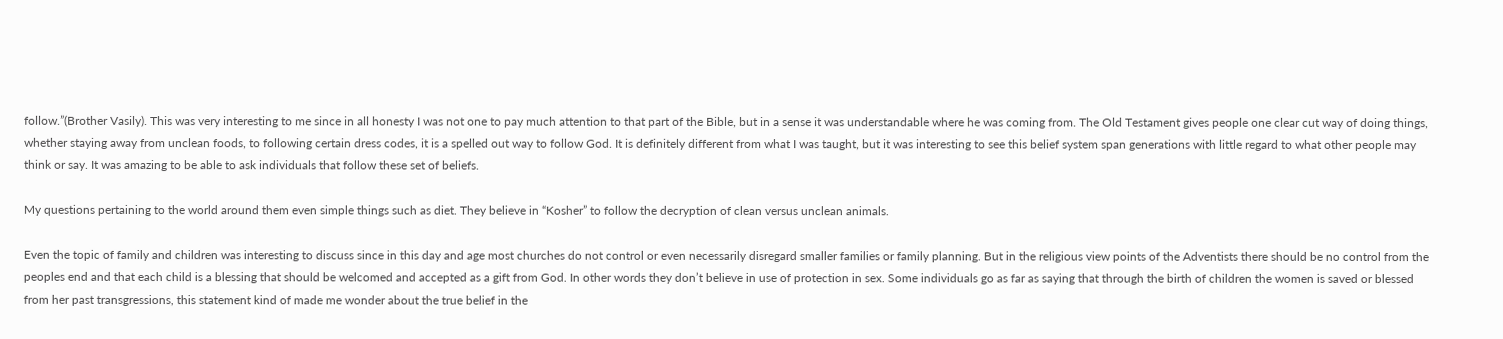follow.”(Brother Vasily). This was very interesting to me since in all honesty I was not one to pay much attention to that part of the Bible, but in a sense it was understandable where he was coming from. The Old Testament gives people one clear cut way of doing things, whether staying away from unclean foods, to following certain dress codes, it is a spelled out way to follow God. It is definitely different from what I was taught, but it was interesting to see this belief system span generations with little regard to what other people may think or say. It was amazing to be able to ask individuals that follow these set of beliefs.

My questions pertaining to the world around them even simple things such as diet. They believe in “Kosher” to follow the decryption of clean versus unclean animals.

Even the topic of family and children was interesting to discuss since in this day and age most churches do not control or even necessarily disregard smaller families or family planning. But in the religious view points of the Adventists there should be no control from the peoples end and that each child is a blessing that should be welcomed and accepted as a gift from God. In other words they don’t believe in use of protection in sex. Some individuals go as far as saying that through the birth of children the women is saved or blessed from her past transgressions, this statement kind of made me wonder about the true belief in the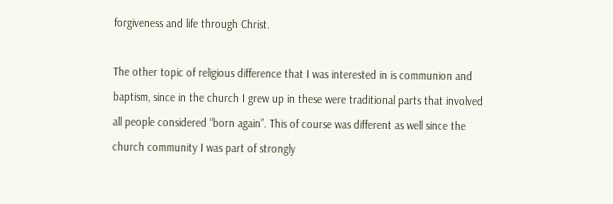forgiveness and life through Christ.

The other topic of religious difference that I was interested in is communion and baptism, since in the church I grew up in these were traditional parts that involved all people considered “born again”. This of course was different as well since the church community I was part of strongly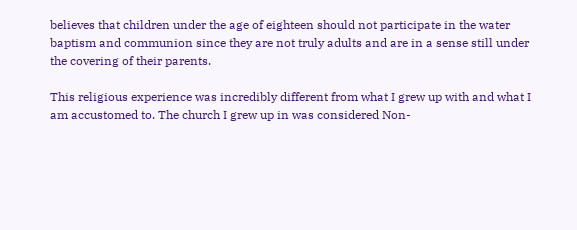believes that children under the age of eighteen should not participate in the water baptism and communion since they are not truly adults and are in a sense still under the covering of their parents.

This religious experience was incredibly different from what I grew up with and what I am accustomed to. The church I grew up in was considered Non-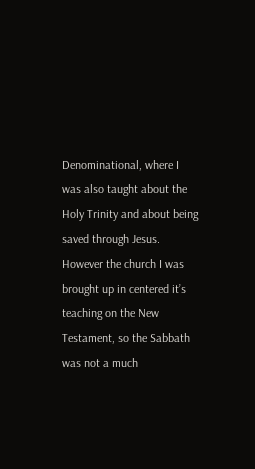Denominational, where I was also taught about the Holy Trinity and about being saved through Jesus. However the church I was brought up in centered it’s teaching on the New Testament, so the Sabbath was not a much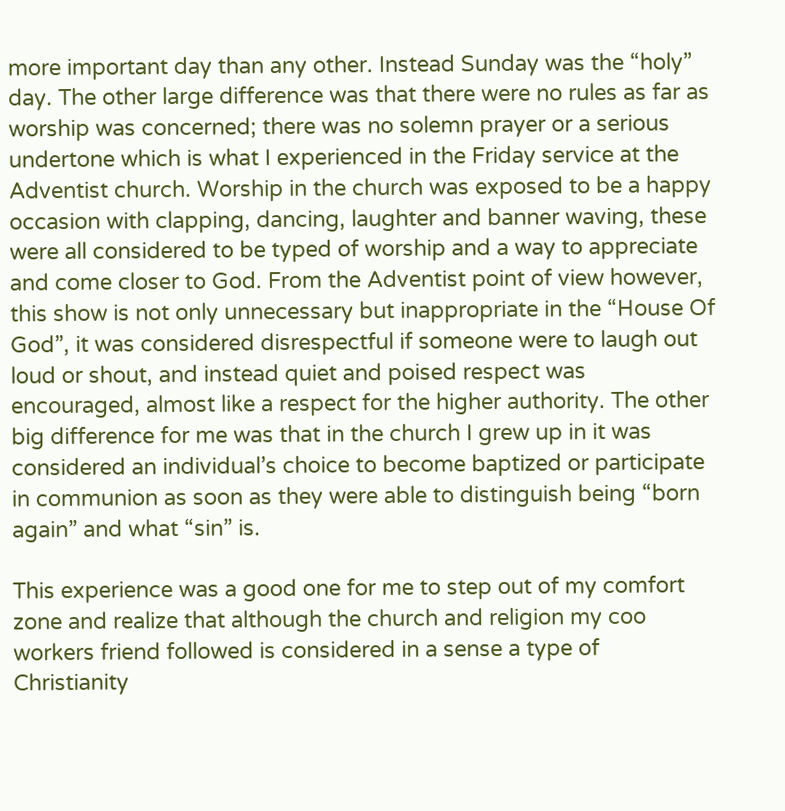more important day than any other. Instead Sunday was the “holy” day. The other large difference was that there were no rules as far as worship was concerned; there was no solemn prayer or a serious undertone which is what I experienced in the Friday service at the Adventist church. Worship in the church was exposed to be a happy occasion with clapping, dancing, laughter and banner waving, these were all considered to be typed of worship and a way to appreciate and come closer to God. From the Adventist point of view however, this show is not only unnecessary but inappropriate in the “House Of God”, it was considered disrespectful if someone were to laugh out loud or shout, and instead quiet and poised respect was encouraged, almost like a respect for the higher authority. The other big difference for me was that in the church I grew up in it was considered an individual’s choice to become baptized or participate in communion as soon as they were able to distinguish being “born again” and what “sin” is.

This experience was a good one for me to step out of my comfort zone and realize that although the church and religion my coo workers friend followed is considered in a sense a type of Christianity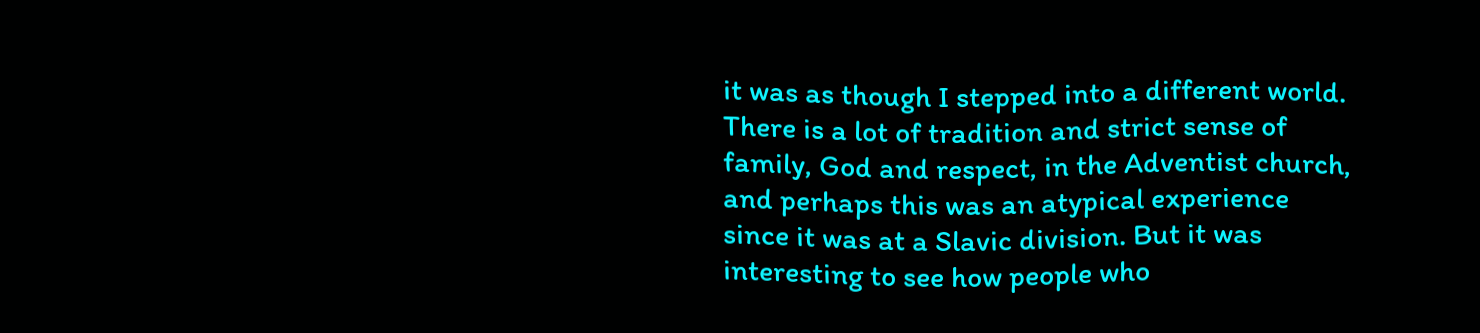it was as though I stepped into a different world. There is a lot of tradition and strict sense of family, God and respect, in the Adventist church, and perhaps this was an atypical experience since it was at a Slavic division. But it was interesting to see how people who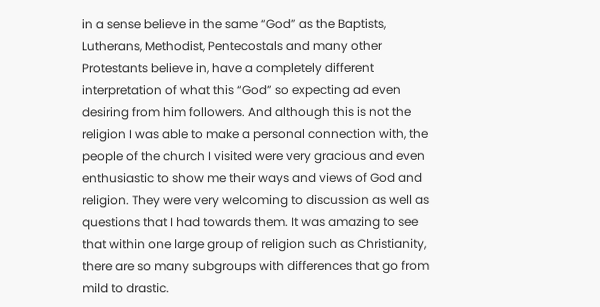in a sense believe in the same “God” as the Baptists, Lutherans, Methodist, Pentecostals and many other Protestants believe in, have a completely different interpretation of what this “God” so expecting ad even desiring from him followers. And although this is not the religion I was able to make a personal connection with, the people of the church I visited were very gracious and even enthusiastic to show me their ways and views of God and religion. They were very welcoming to discussion as well as questions that I had towards them. It was amazing to see that within one large group of religion such as Christianity, there are so many subgroups with differences that go from mild to drastic.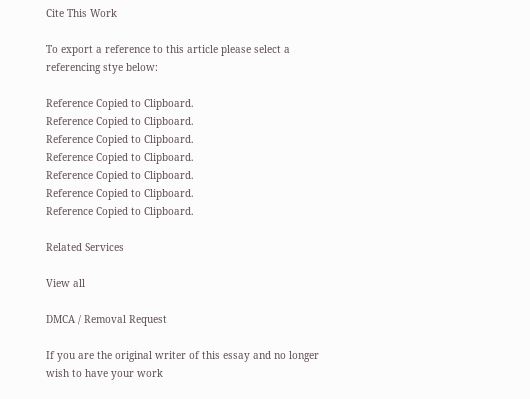Cite This Work

To export a reference to this article please select a referencing stye below:

Reference Copied to Clipboard.
Reference Copied to Clipboard.
Reference Copied to Clipboard.
Reference Copied to Clipboard.
Reference Copied to Clipboard.
Reference Copied to Clipboard.
Reference Copied to Clipboard.

Related Services

View all

DMCA / Removal Request

If you are the original writer of this essay and no longer wish to have your work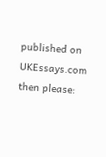published on UKEssays.com then please: